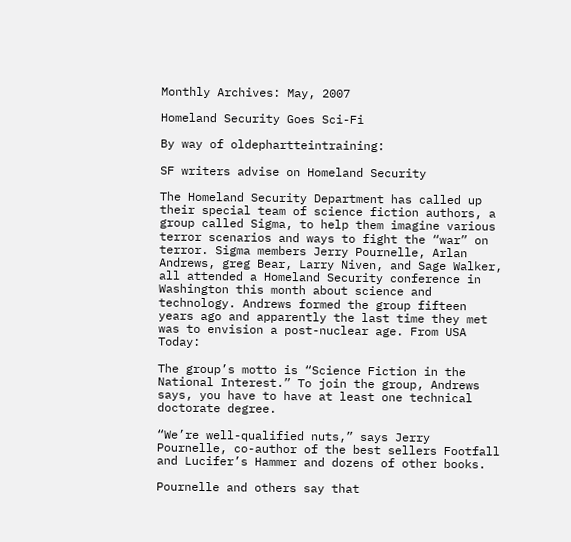Monthly Archives: May, 2007

Homeland Security Goes Sci-Fi

By way of oldephartteintraining:

SF writers advise on Homeland Security

The Homeland Security Department has called up their special team of science fiction authors, a group called Sigma, to help them imagine various terror scenarios and ways to fight the “war” on terror. Sigma members Jerry Pournelle, Arlan Andrews, greg Bear, Larry Niven, and Sage Walker, all attended a Homeland Security conference in Washington this month about science and technology. Andrews formed the group fifteen years ago and apparently the last time they met was to envision a post-nuclear age. From USA Today:

The group’s motto is “Science Fiction in the National Interest.” To join the group, Andrews says, you have to have at least one technical doctorate degree.

“We’re well-qualified nuts,” says Jerry Pournelle, co-author of the best sellers Footfall and Lucifer’s Hammer and dozens of other books.

Pournelle and others say that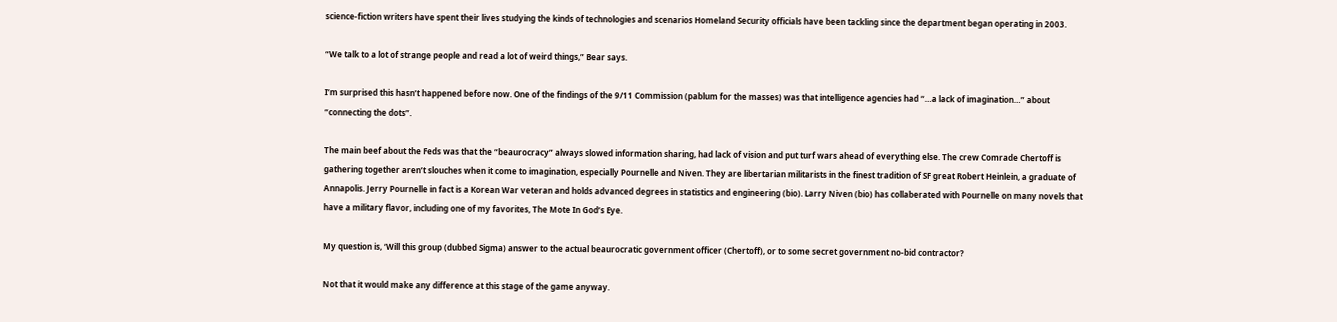science-fiction writers have spent their lives studying the kinds of technologies and scenarios Homeland Security officials have been tackling since the department began operating in 2003.

“We talk to a lot of strange people and read a lot of weird things,” Bear says.

I’m surprised this hasn’t happened before now. One of the findings of the 9/11 Commission (pablum for the masses) was that intelligence agencies had “…a lack of imagination…” about “connecting the dots”.

The main beef about the Feds was that the “beaurocracy” always slowed information sharing, had lack of vision and put turf wars ahead of everything else. The crew Comrade Chertoff is gathering together aren’t slouches when it come to imagination, especially Pournelle and Niven. They are libertarian militarists in the finest tradition of SF great Robert Heinlein, a graduate of Annapolis. Jerry Pournelle in fact is a Korean War veteran and holds advanced degrees in statistics and engineering (bio). Larry Niven (bio) has collaberated with Pournelle on many novels that have a military flavor, including one of my favorites, The Mote In God’s Eye.

My question is, ‘Will this group (dubbed Sigma) answer to the actual beaurocratic government officer (Chertoff), or to some secret government no-bid contractor?

Not that it would make any difference at this stage of the game anyway.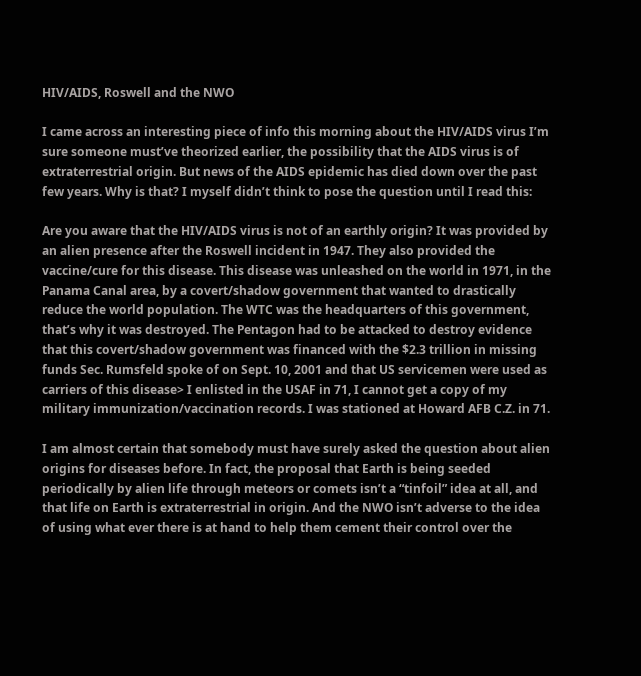HIV/AIDS, Roswell and the NWO

I came across an interesting piece of info this morning about the HIV/AIDS virus I’m sure someone must’ve theorized earlier, the possibility that the AIDS virus is of extraterrestrial origin. But news of the AIDS epidemic has died down over the past few years. Why is that? I myself didn’t think to pose the question until I read this:

Are you aware that the HIV/AIDS virus is not of an earthly origin? It was provided by an alien presence after the Roswell incident in 1947. They also provided the vaccine/cure for this disease. This disease was unleashed on the world in 1971, in the Panama Canal area, by a covert/shadow government that wanted to drastically reduce the world population. The WTC was the headquarters of this government, that’s why it was destroyed. The Pentagon had to be attacked to destroy evidence that this covert/shadow government was financed with the $2.3 trillion in missing funds Sec. Rumsfeld spoke of on Sept. 10, 2001 and that US servicemen were used as carriers of this disease> I enlisted in the USAF in 71, I cannot get a copy of my military immunization/vaccination records. I was stationed at Howard AFB C.Z. in 71.

I am almost certain that somebody must have surely asked the question about alien origins for diseases before. In fact, the proposal that Earth is being seeded periodically by alien life through meteors or comets isn’t a “tinfoil” idea at all, and that life on Earth is extraterrestrial in origin. And the NWO isn’t adverse to the idea of using what ever there is at hand to help them cement their control over the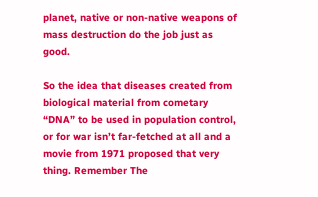planet, native or non-native weapons of mass destruction do the job just as good.

So the idea that diseases created from biological material from cometary “DNA” to be used in population control, or for war isn’t far-fetched at all and a movie from 1971 proposed that very thing. Remember The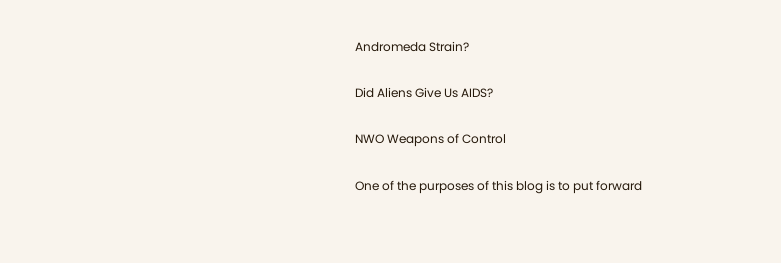Andromeda Strain?

Did Aliens Give Us AIDS?

NWO Weapons of Control

One of the purposes of this blog is to put forward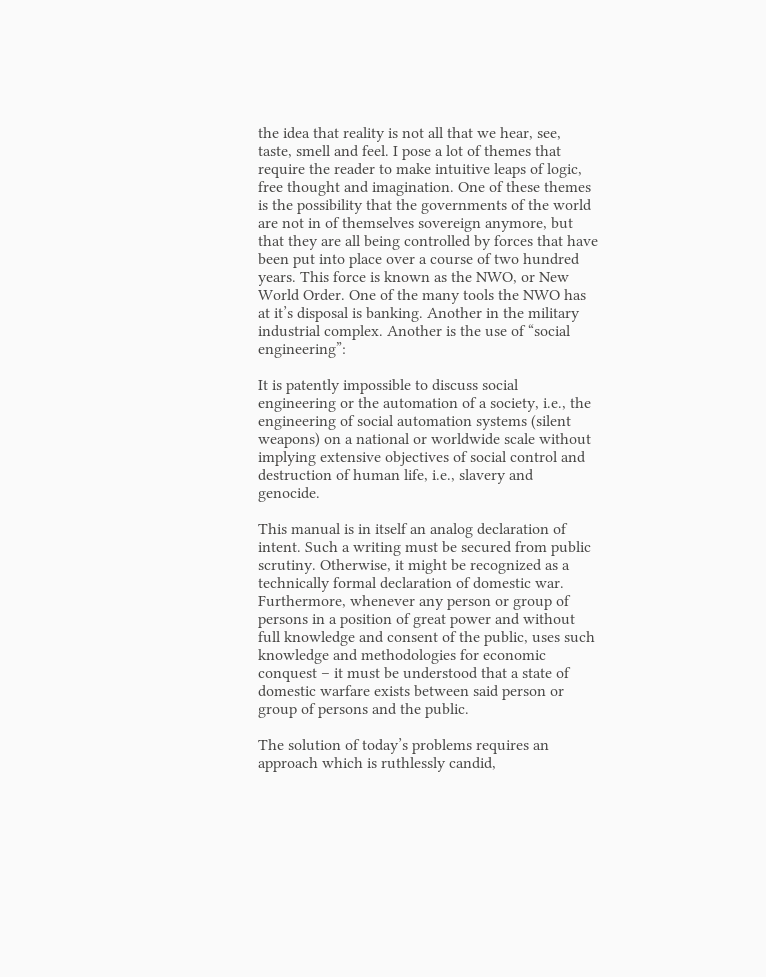the idea that reality is not all that we hear, see, taste, smell and feel. I pose a lot of themes that require the reader to make intuitive leaps of logic, free thought and imagination. One of these themes is the possibility that the governments of the world are not in of themselves sovereign anymore, but that they are all being controlled by forces that have been put into place over a course of two hundred years. This force is known as the NWO, or New World Order. One of the many tools the NWO has at it’s disposal is banking. Another in the military industrial complex. Another is the use of “social engineering”:

It is patently impossible to discuss social engineering or the automation of a society, i.e., the engineering of social automation systems (silent weapons) on a national or worldwide scale without implying extensive objectives of social control and destruction of human life, i.e., slavery and genocide.

This manual is in itself an analog declaration of intent. Such a writing must be secured from public scrutiny. Otherwise, it might be recognized as a technically formal declaration of domestic war. Furthermore, whenever any person or group of persons in a position of great power and without full knowledge and consent of the public, uses such knowledge and methodologies for economic conquest – it must be understood that a state of domestic warfare exists between said person or group of persons and the public.

The solution of today’s problems requires an approach which is ruthlessly candid,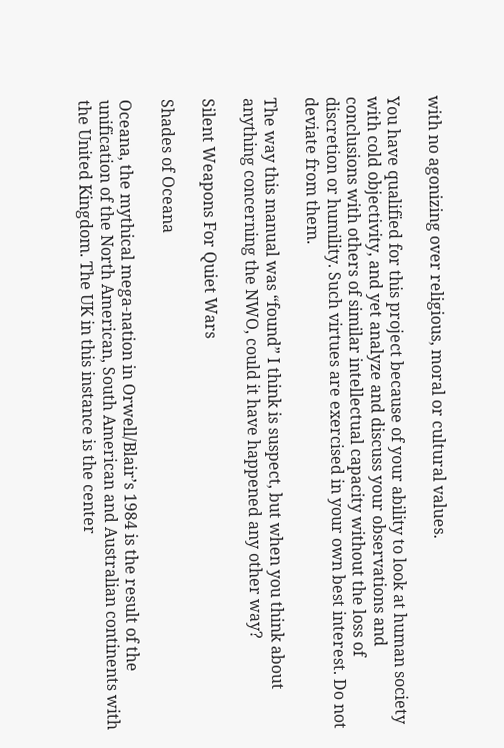with no agonizing over religious, moral or cultural values.

You have qualified for this project because of your ability to look at human society with cold objectivity, and yet analyze and discuss your observations and conclusions with others of similar intellectual capacity without the loss of discretion or humility. Such virtues are exercised in your own best interest. Do not deviate from them.

The way this manual was “found” I think is suspect, but when you think about anything concerning the NWO, could it have happened any other way?

Silent Weapons For Quiet Wars

Shades of Oceana

Oceana, the mythical mega-nation in Orwell/Blair’s 1984 is the result of the unification of the North American, South American and Australian continents with the United Kingdom. The UK in this instance is the center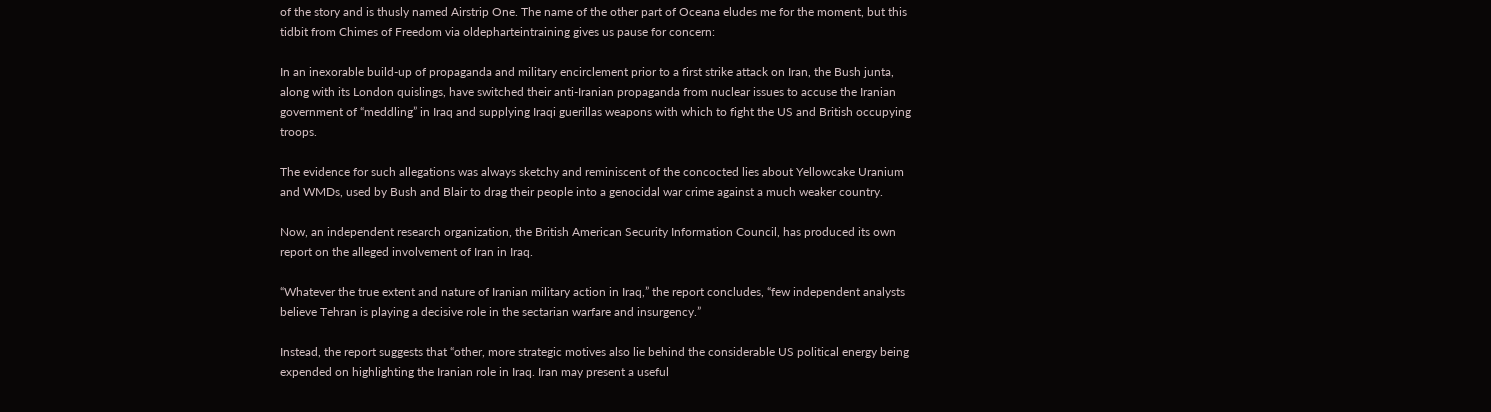of the story and is thusly named Airstrip One. The name of the other part of Oceana eludes me for the moment, but this tidbit from Chimes of Freedom via oldepharteintraining gives us pause for concern:

In an inexorable build-up of propaganda and military encirclement prior to a first strike attack on Iran, the Bush junta, along with its London quislings, have switched their anti-Iranian propaganda from nuclear issues to accuse the Iranian government of “meddling” in Iraq and supplying Iraqi guerillas weapons with which to fight the US and British occupying troops.

The evidence for such allegations was always sketchy and reminiscent of the concocted lies about Yellowcake Uranium and WMDs, used by Bush and Blair to drag their people into a genocidal war crime against a much weaker country.

Now, an independent research organization, the British American Security Information Council, has produced its own report on the alleged involvement of Iran in Iraq.

“Whatever the true extent and nature of Iranian military action in Iraq,” the report concludes, “few independent analysts believe Tehran is playing a decisive role in the sectarian warfare and insurgency.”

Instead, the report suggests that “other, more strategic motives also lie behind the considerable US political energy being expended on highlighting the Iranian role in Iraq. Iran may present a useful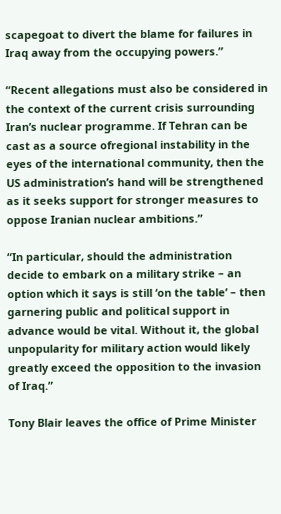scapegoat to divert the blame for failures in Iraq away from the occupying powers.”

“Recent allegations must also be considered in the context of the current crisis surrounding Iran’s nuclear programme. If Tehran can be cast as a source ofregional instability in the eyes of the international community, then the US administration’s hand will be strengthened as it seeks support for stronger measures to oppose Iranian nuclear ambitions.”

“In particular, should the administration decide to embark on a military strike – an option which it says is still ‘on the table’ – then garnering public and political support in advance would be vital. Without it, the global unpopularity for military action would likely greatly exceed the opposition to the invasion of Iraq.”

Tony Blair leaves the office of Prime Minister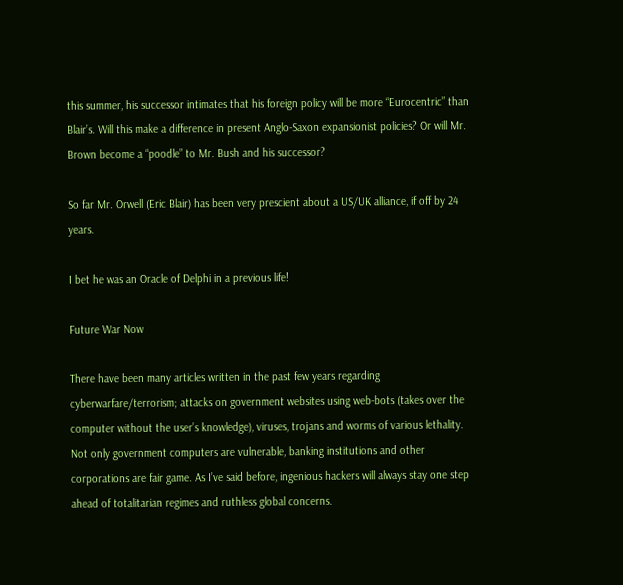this summer, his successor intimates that his foreign policy will be more “Eurocentric” than Blair’s. Will this make a difference in present Anglo-Saxon expansionist policies? Or will Mr. Brown become a “poodle” to Mr. Bush and his successor?

So far Mr. Orwell (Eric Blair) has been very prescient about a US/UK alliance, if off by 24 years.

I bet he was an Oracle of Delphi in a previous life!

Future War Now

There have been many articles written in the past few years regarding cyberwarfare/terrorism; attacks on government websites using web-bots (takes over the computer without the user’s knowledge), viruses, trojans and worms of various lethality. Not only government computers are vulnerable, banking institutions and other corporations are fair game. As I’ve said before, ingenious hackers will always stay one step ahead of totalitarian regimes and ruthless global concerns.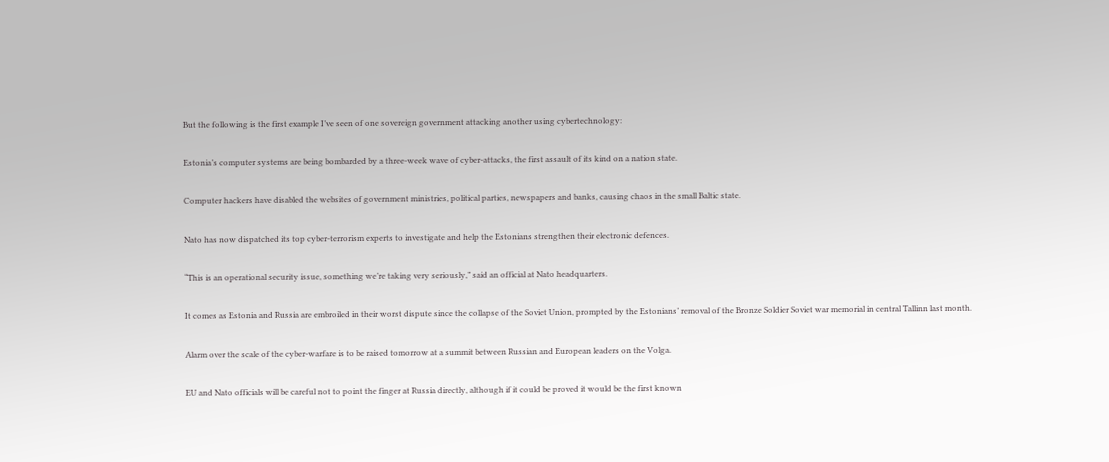But the following is the first example I’ve seen of one sovereign government attacking another using cybertechnology:

Estonia’s computer systems are being bombarded by a three-week wave of cyber-attacks, the first assault of its kind on a nation state.

Computer hackers have disabled the websites of government ministries, political parties, newspapers and banks, causing chaos in the small Baltic state.

Nato has now dispatched its top cyber-terrorism experts to investigate and help the Estonians strengthen their electronic defences.

“This is an operational security issue, something we’re taking very seriously,” said an official at Nato headquarters.

It comes as Estonia and Russia are embroiled in their worst dispute since the collapse of the Soviet Union, prompted by the Estonians’ removal of the Bronze Soldier Soviet war memorial in central Tallinn last month.

Alarm over the scale of the cyber-warfare is to be raised tomorrow at a summit between Russian and European leaders on the Volga.

EU and Nato officials will be careful not to point the finger at Russia directly, although if it could be proved it would be the first known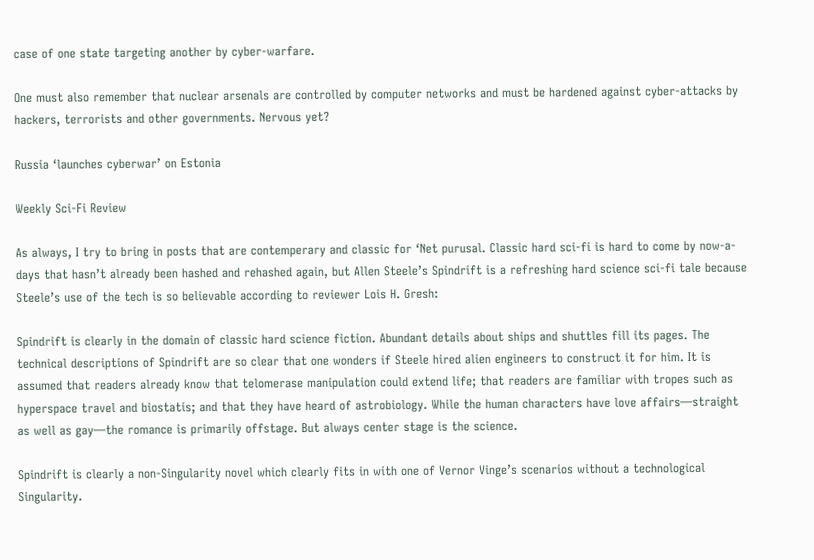case of one state targeting another by cyber-warfare.

One must also remember that nuclear arsenals are controlled by computer networks and must be hardened against cyber-attacks by hackers, terrorists and other governments. Nervous yet?

Russia ‘launches cyberwar’ on Estonia

Weekly Sci-Fi Review

As always, I try to bring in posts that are contemperary and classic for ‘Net purusal. Classic hard sci-fi is hard to come by now-a-days that hasn’t already been hashed and rehashed again, but Allen Steele’s Spindrift is a refreshing hard science sci-fi tale because Steele’s use of the tech is so believable according to reviewer Lois H. Gresh:

Spindrift is clearly in the domain of classic hard science fiction. Abundant details about ships and shuttles fill its pages. The technical descriptions of Spindrift are so clear that one wonders if Steele hired alien engineers to construct it for him. It is assumed that readers already know that telomerase manipulation could extend life; that readers are familiar with tropes such as hyperspace travel and biostatis; and that they have heard of astrobiology. While the human characters have love affairs—straight as well as gay—the romance is primarily offstage. But always center stage is the science.

Spindrift is clearly a non-Singularity novel which clearly fits in with one of Vernor Vinge’s scenarios without a technological Singularity.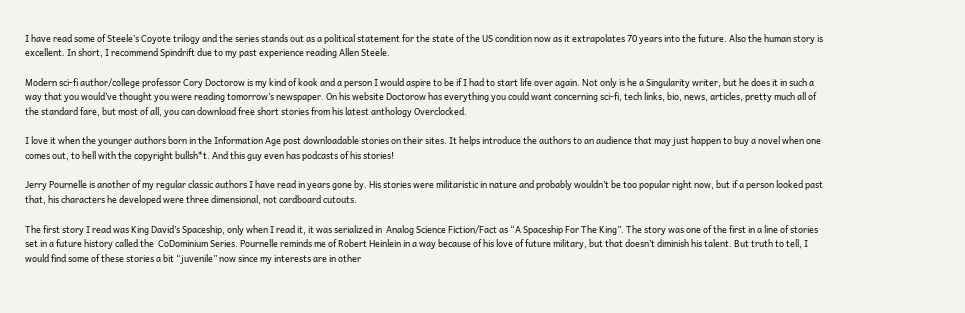I have read some of Steele’s Coyote trilogy and the series stands out as a political statement for the state of the US condition now as it extrapolates 70 years into the future. Also the human story is excellent. In short, I recommend Spindrift due to my past experience reading Allen Steele.

Modern sci-fi author/college professor Cory Doctorow is my kind of kook and a person I would aspire to be if I had to start life over again. Not only is he a Singularity writer, but he does it in such a way that you would’ve thought you were reading tomorrow’s newspaper. On his website Doctorow has everything you could want concerning sci-fi, tech links, bio, news, articles, pretty much all of the standard fare, but most of all, you can download free short stories from his latest anthology Overclocked.

I love it when the younger authors born in the Information Age post downloadable stories on their sites. It helps introduce the authors to an audience that may just happen to buy a novel when one comes out, to hell with the copyright bullsh*t. And this guy even has podcasts of his stories!

Jerry Pournelle is another of my regular classic authors I have read in years gone by. His stories were militaristic in nature and probably wouldn’t be too popular right now, but if a person looked past that, his characters he developed were three dimensional, not cardboard cutouts.

The first story I read was King David’s Spaceship, only when I read it, it was serialized in  Analog Science Fiction/Fact as “A Spaceship For The King”. The story was one of the first in a line of stories set in a future history called the  CoDominium Series. Pournelle reminds me of Robert Heinlein in a way because of his love of future military, but that doesn’t diminish his talent. But truth to tell, I would find some of these stories a bit “juvenile” now since my interests are in other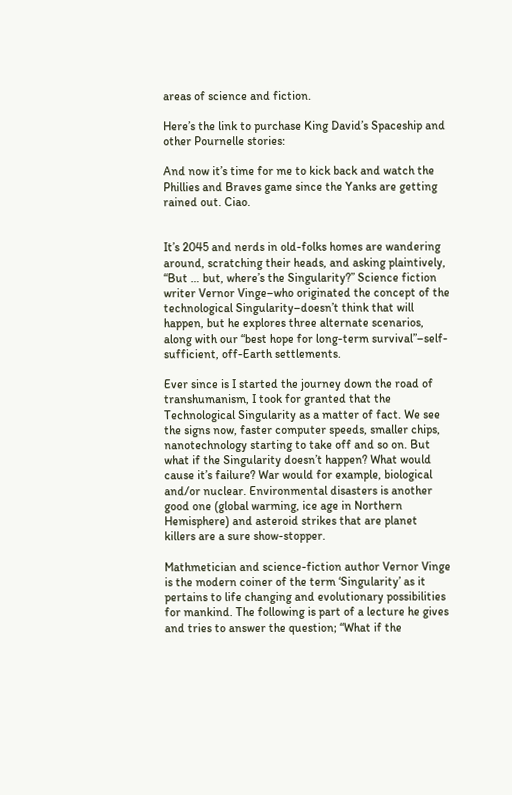areas of science and fiction.

Here’s the link to purchase King David’s Spaceship and other Pournelle stories:

And now it’s time for me to kick back and watch the Phillies and Braves game since the Yanks are getting rained out. Ciao.


It’s 2045 and nerds in old-folks homes are wandering around, scratching their heads, and asking plaintively, “But … but, where’s the Singularity?” Science fiction writer Vernor Vinge–who originated the concept of the technological Singularity–doesn’t think that will happen, but he explores three alternate scenarios, along with our “best hope for long-term survival”–self-sufficient, off-Earth settlements.

Ever since is I started the journey down the road of transhumanism, I took for granted that the Technological Singularity as a matter of fact. We see the signs now, faster computer speeds, smaller chips, nanotechnology starting to take off and so on. But what if the Singularity doesn’t happen? What would cause it’s failure? War would for example, biological and/or nuclear. Environmental disasters is another good one (global warming, ice age in Northern Hemisphere) and asteroid strikes that are planet killers are a sure show-stopper.

Mathmetician and science-fiction author Vernor Vinge is the modern coiner of the term ‘Singularity’ as it pertains to life changing and evolutionary possibilities for mankind. The following is part of a lecture he gives and tries to answer the question; “What if the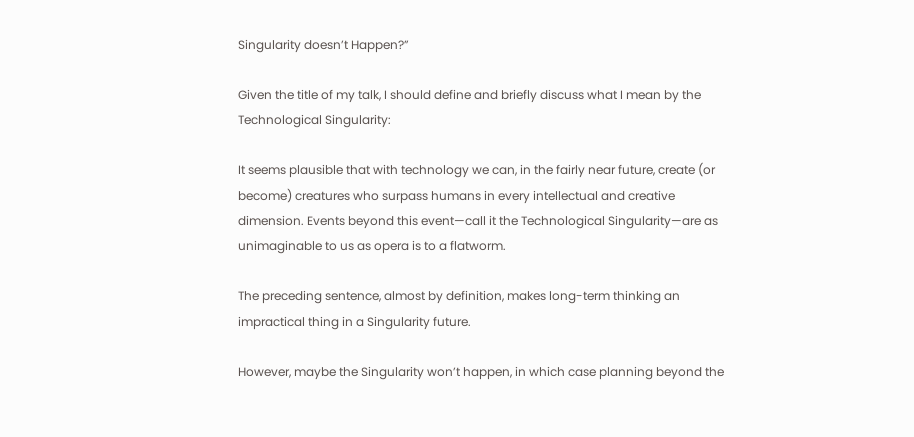Singularity doesn’t Happen?”

Given the title of my talk, I should define and briefly discuss what I mean by the Technological Singularity:

It seems plausible that with technology we can, in the fairly near future, create (or become) creatures who surpass humans in every intellectual and creative dimension. Events beyond this event—call it the Technological Singularity—are as unimaginable to us as opera is to a flatworm.

The preceding sentence, almost by definition, makes long-term thinking an impractical thing in a Singularity future.

However, maybe the Singularity won’t happen, in which case planning beyond the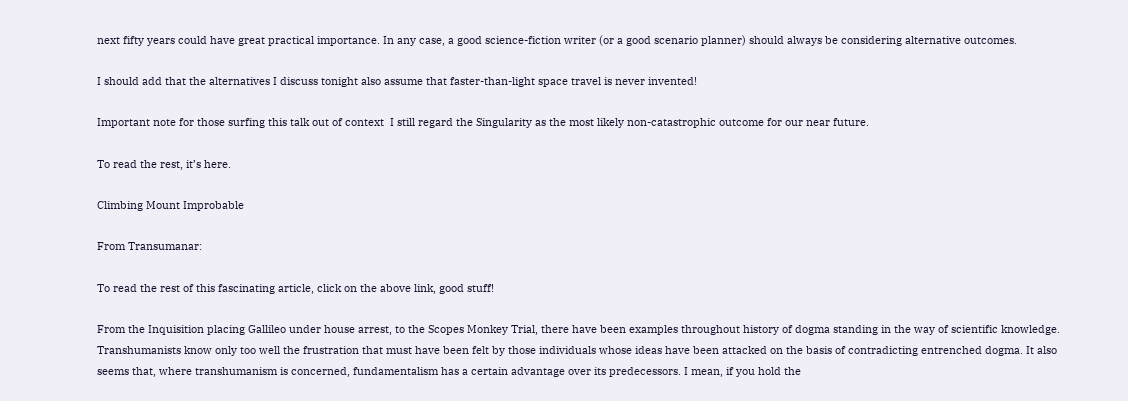next fifty years could have great practical importance. In any case, a good science-fiction writer (or a good scenario planner) should always be considering alternative outcomes.

I should add that the alternatives I discuss tonight also assume that faster-than-light space travel is never invented!

Important note for those surfing this talk out of context  I still regard the Singularity as the most likely non-catastrophic outcome for our near future.

To read the rest, it’s here.

Climbing Mount Improbable

From Transumanar:

To read the rest of this fascinating article, click on the above link, good stuff!

From the Inquisition placing Gallileo under house arrest, to the Scopes Monkey Trial, there have been examples throughout history of dogma standing in the way of scientific knowledge. Transhumanists know only too well the frustration that must have been felt by those individuals whose ideas have been attacked on the basis of contradicting entrenched dogma. It also seems that, where transhumanism is concerned, fundamentalism has a certain advantage over its predecessors. I mean, if you hold the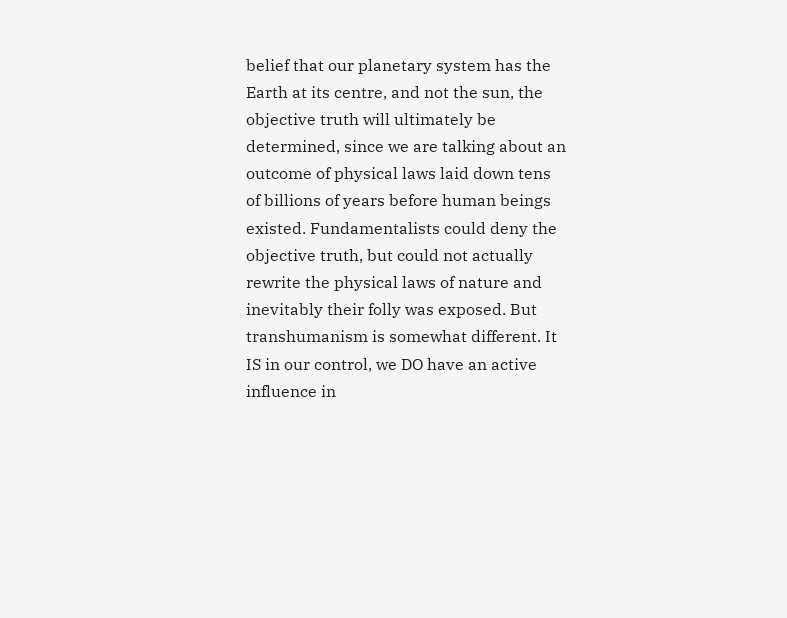belief that our planetary system has the Earth at its centre, and not the sun, the objective truth will ultimately be determined, since we are talking about an outcome of physical laws laid down tens of billions of years before human beings existed. Fundamentalists could deny the objective truth, but could not actually rewrite the physical laws of nature and inevitably their folly was exposed. But transhumanism is somewhat different. It IS in our control, we DO have an active influence in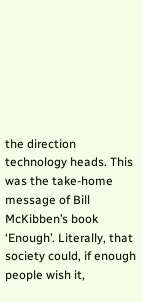the direction technology heads. This was the take-home message of Bill McKibben’s book ‘Enough’. Literally, that society could, if enough people wish it,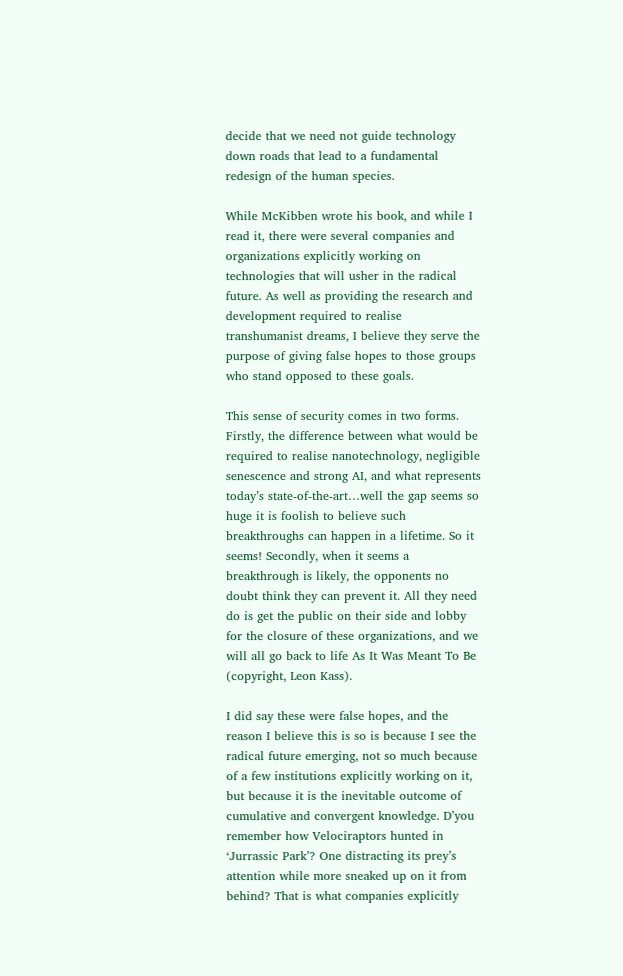decide that we need not guide technology down roads that lead to a fundamental redesign of the human species.

While McKibben wrote his book, and while I read it, there were several companies and organizations explicitly working on technologies that will usher in the radical future. As well as providing the research and development required to realise transhumanist dreams, I believe they serve the purpose of giving false hopes to those groups who stand opposed to these goals.

This sense of security comes in two forms. Firstly, the difference between what would be required to realise nanotechnology, negligible senescence and strong AI, and what represents today’s state-of-the-art…well the gap seems so huge it is foolish to believe such breakthroughs can happen in a lifetime. So it seems! Secondly, when it seems a breakthrough is likely, the opponents no doubt think they can prevent it. All they need do is get the public on their side and lobby for the closure of these organizations, and we will all go back to life As It Was Meant To Be (copyright, Leon Kass).

I did say these were false hopes, and the reason I believe this is so is because I see the radical future emerging, not so much because of a few institutions explicitly working on it, but because it is the inevitable outcome of cumulative and convergent knowledge. D’you remember how Velociraptors hunted in ‘Jurrassic Park’? One distracting its prey’s attention while more sneaked up on it from behind? That is what companies explicitly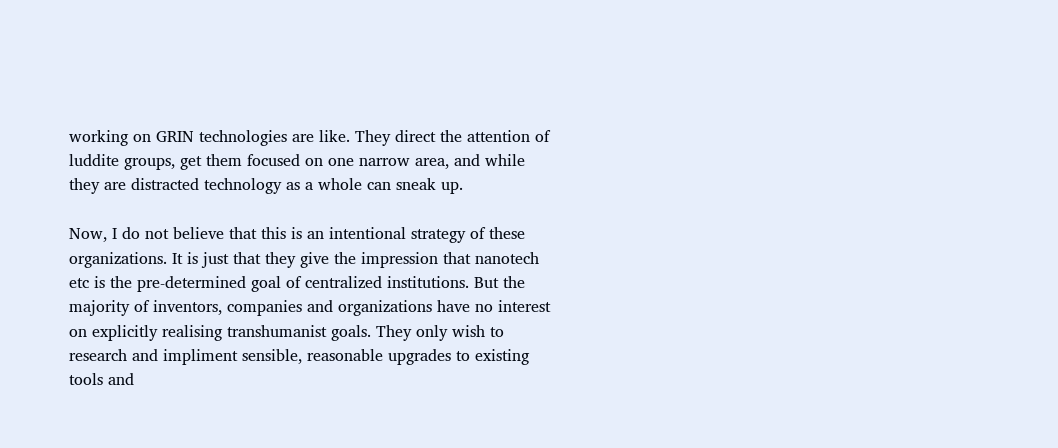working on GRIN technologies are like. They direct the attention of luddite groups, get them focused on one narrow area, and while they are distracted technology as a whole can sneak up.

Now, I do not believe that this is an intentional strategy of these organizations. It is just that they give the impression that nanotech etc is the pre-determined goal of centralized institutions. But the majority of inventors, companies and organizations have no interest on explicitly realising transhumanist goals. They only wish to research and impliment sensible, reasonable upgrades to existing tools and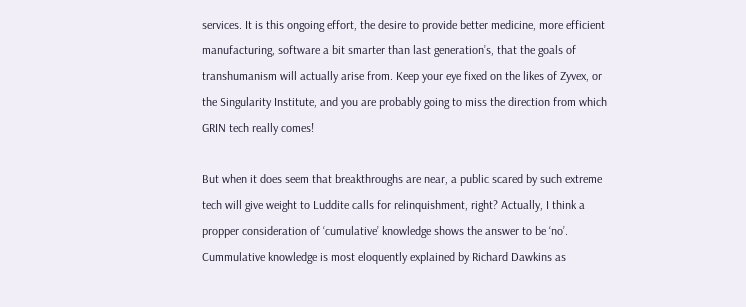services. It is this ongoing effort, the desire to provide better medicine, more efficient manufacturing, software a bit smarter than last generation’s, that the goals of transhumanism will actually arise from. Keep your eye fixed on the likes of Zyvex, or the Singularity Institute, and you are probably going to miss the direction from which GRIN tech really comes!

But when it does seem that breakthroughs are near, a public scared by such extreme tech will give weight to Luddite calls for relinquishment, right? Actually, I think a propper consideration of ‘cumulative’ knowledge shows the answer to be ‘no’. Cummulative knowledge is most eloquently explained by Richard Dawkins as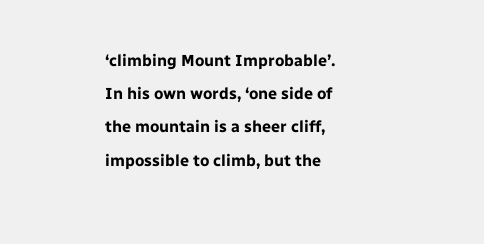‘climbing Mount Improbable’. In his own words, ‘one side of the mountain is a sheer cliff, impossible to climb, but the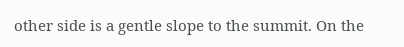other side is a gentle slope to the summit. On the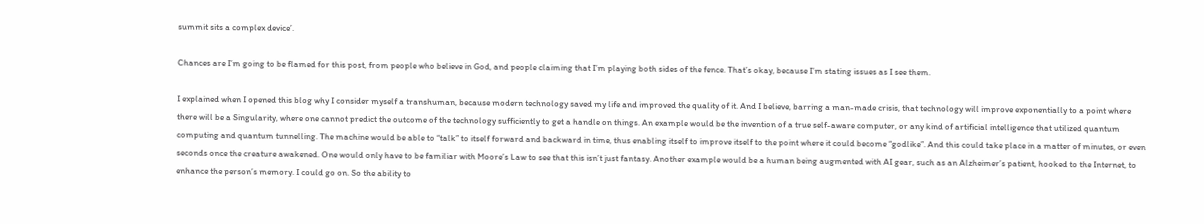summit sits a complex device’.

Chances are I’m going to be flamed for this post, from people who believe in God, and people claiming that I’m playing both sides of the fence. That’s okay, because I’m stating issues as I see them.

I explained when I opened this blog why I consider myself a transhuman, because modern technology saved my life and improved the quality of it. And I believe, barring a man-made crisis, that technology will improve exponentially to a point where there will be a Singularity, where one cannot predict the outcome of the technology sufficiently to get a handle on things. An example would be the invention of a true self-aware computer, or any kind of artificial intelligence that utilized quantum computing and quantum tunnelling. The machine would be able to “talk” to itself forward and backward in time, thus enabling itself to improve itself to the point where it could become “godlike”. And this could take place in a matter of minutes, or even seconds once the creature awakened. One would only have to be familiar with Moore’s Law to see that this isn’t just fantasy. Another example would be a human being augmented with AI gear, such as an Alzheimer’s patient, hooked to the Internet, to enhance the person’s memory. I could go on. So the ability to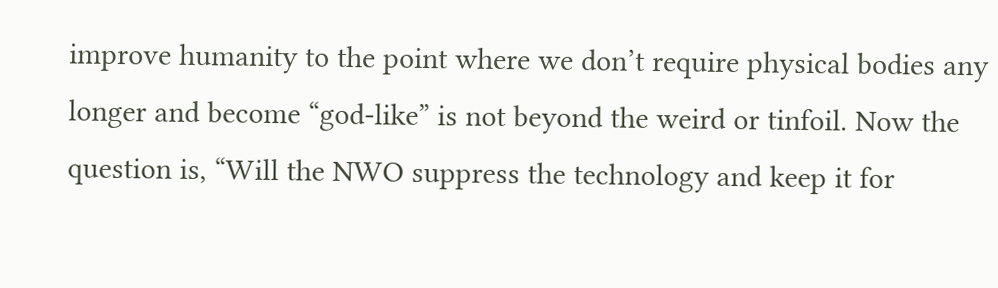improve humanity to the point where we don’t require physical bodies any longer and become “god-like” is not beyond the weird or tinfoil. Now the question is, “Will the NWO suppress the technology and keep it for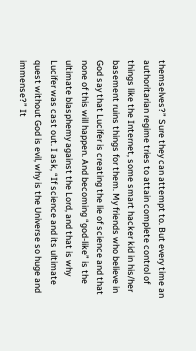themselves?” Sure they can attempt to. But every time an authoritarian regime tries to attain complete control of things like the Internet, some smart hacker kid in his/her basement ruins things for them. My friends who believe in God say that Lucifer is creating the lie of science and that none of this will happen. And becoming “god-like” is the ultimate blasphemy against the Lord, and that is why Lucifer was cast out. I ask, “If science and its ultimate quest without God is evil, why is the Universe so huge and immense?” It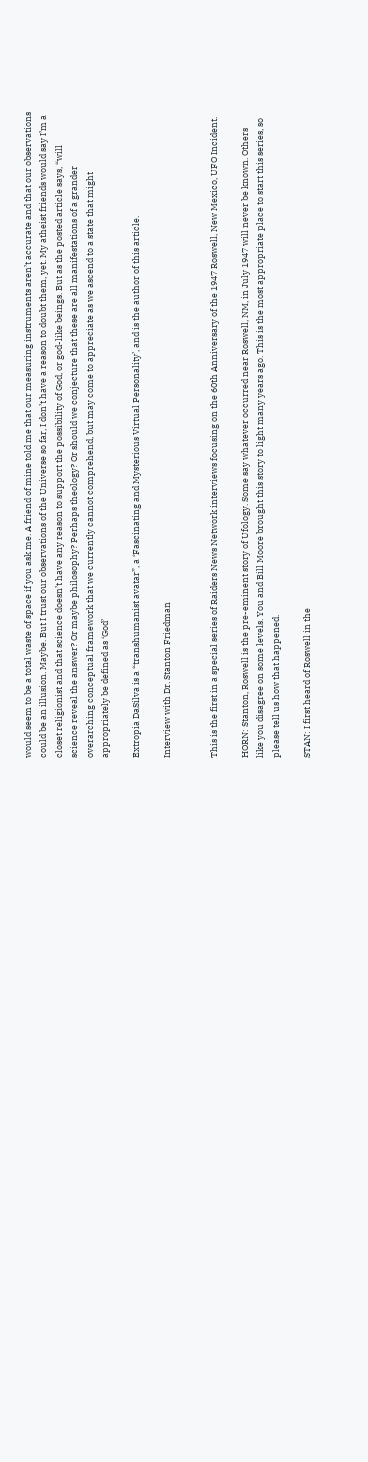would seem to be a total waste of space if you ask me. A friend of mine told me that our measuring instruments aren’t accurate and that our observations could be an illusion. Maybe. But I trust our observations of the Universe so far, I don’t have a reason to doubt them, yet. My atheist friends would say I’m a closet religionist and that science doesn’t have any reason to support the possibility of God, or god-like beings. But as the posted article says, “will science reveal the answer? Or maybe philosophy? Perhaps theology? Or should we conjecture that these are all manifestations of a grander overarching conceptual framework that we currently cannot comprehend, but may come to appreciate as we ascend to a state that might appropriately be defined as ‘God’

Extropia DaSilva is a “transhumanist avatar”, a ‘Fascinating and Mysterious Virtual Personality’, and is the author of this article.

Interview with Dr. Stanton Friedman


This is the first in a special series of Raiders News Network interviews focusing on the 60th Anniversary of the 1947 Roswell, New Mexico, UFO Incident.

HORN: Stanton, Roswell is the pre-eminent story of Ufology. Some say whatever occurred near Roswell, NM, in July 1947 will never be known. Others like you disagree on some levels. You and Bill Moore brought this story to light many years ago. This is the most appropriate place to start this series, so please tell us how that happened.

STAN: I first heard of Roswell in the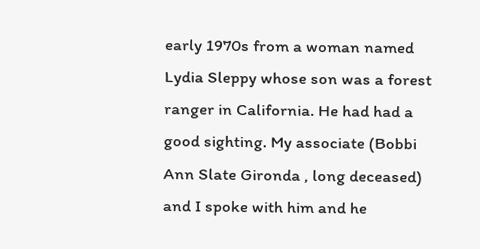early 1970s from a woman named Lydia Sleppy whose son was a forest ranger in California. He had had a good sighting. My associate (Bobbi Ann Slate Gironda , long deceased) and I spoke with him and he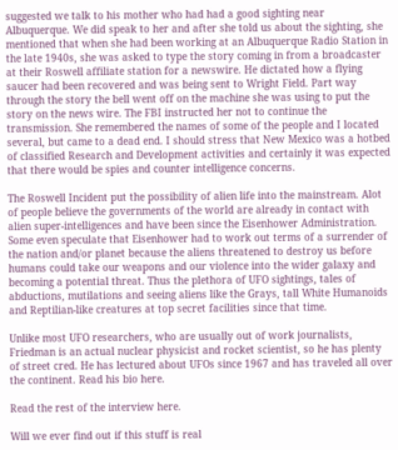suggested we talk to his mother who had had a good sighting near Albuquerque. We did speak to her and after she told us about the sighting, she mentioned that when she had been working at an Albuquerque Radio Station in the late 1940s, she was asked to type the story coming in from a broadcaster at their Roswell affiliate station for a newswire. He dictated how a flying saucer had been recovered and was being sent to Wright Field. Part way through the story the bell went off on the machine she was using to put the story on the news wire. The FBI instructed her not to continue the transmission. She remembered the names of some of the people and I located several, but came to a dead end. I should stress that New Mexico was a hotbed of classified Research and Development activities and certainly it was expected that there would be spies and counter intelligence concerns.

The Roswell Incident put the possibility of alien life into the mainstream. Alot of people believe the governments of the world are already in contact with alien super-intelligences and have been since the Eisenhower Administration. Some even speculate that Eisenhower had to work out terms of a surrender of the nation and/or planet because the aliens threatened to destroy us before humans could take our weapons and our violence into the wider galaxy and becoming a potential threat. Thus the plethora of UFO sightings, tales of abductions, mutilations and seeing aliens like the Grays, tall White Humanoids and Reptilian-like creatures at top secret facilities since that time.

Unlike most UFO researchers, who are usually out of work journalists, Friedman is an actual nuclear physicist and rocket scientist, so he has plenty of street cred. He has lectured about UFOs since 1967 and has traveled all over the continent. Read his bio here.

Read the rest of the interview here.

Will we ever find out if this stuff is real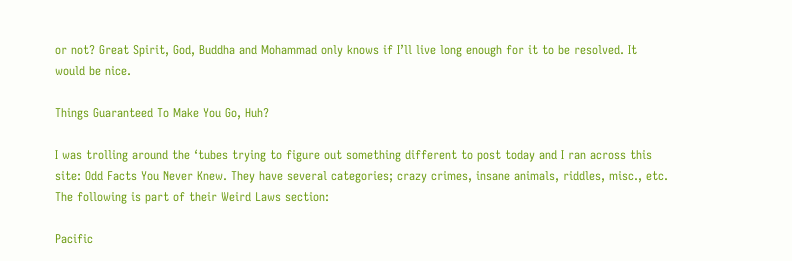or not? Great Spirit, God, Buddha and Mohammad only knows if I’ll live long enough for it to be resolved. It would be nice.

Things Guaranteed To Make You Go, Huh?

I was trolling around the ‘tubes trying to figure out something different to post today and I ran across this site: Odd Facts You Never Knew. They have several categories; crazy crimes, insane animals, riddles, misc., etc. The following is part of their Weird Laws section:

Pacific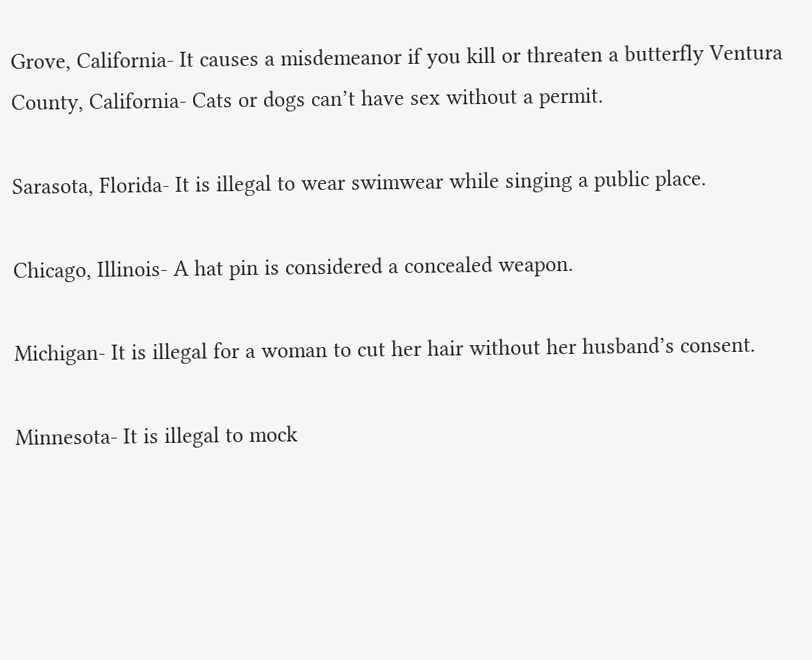Grove, California- It causes a misdemeanor if you kill or threaten a butterfly Ventura County, California- Cats or dogs can’t have sex without a permit.

Sarasota, Florida- It is illegal to wear swimwear while singing a public place.

Chicago, Illinois- A hat pin is considered a concealed weapon.

Michigan- It is illegal for a woman to cut her hair without her husband’s consent.

Minnesota- It is illegal to mock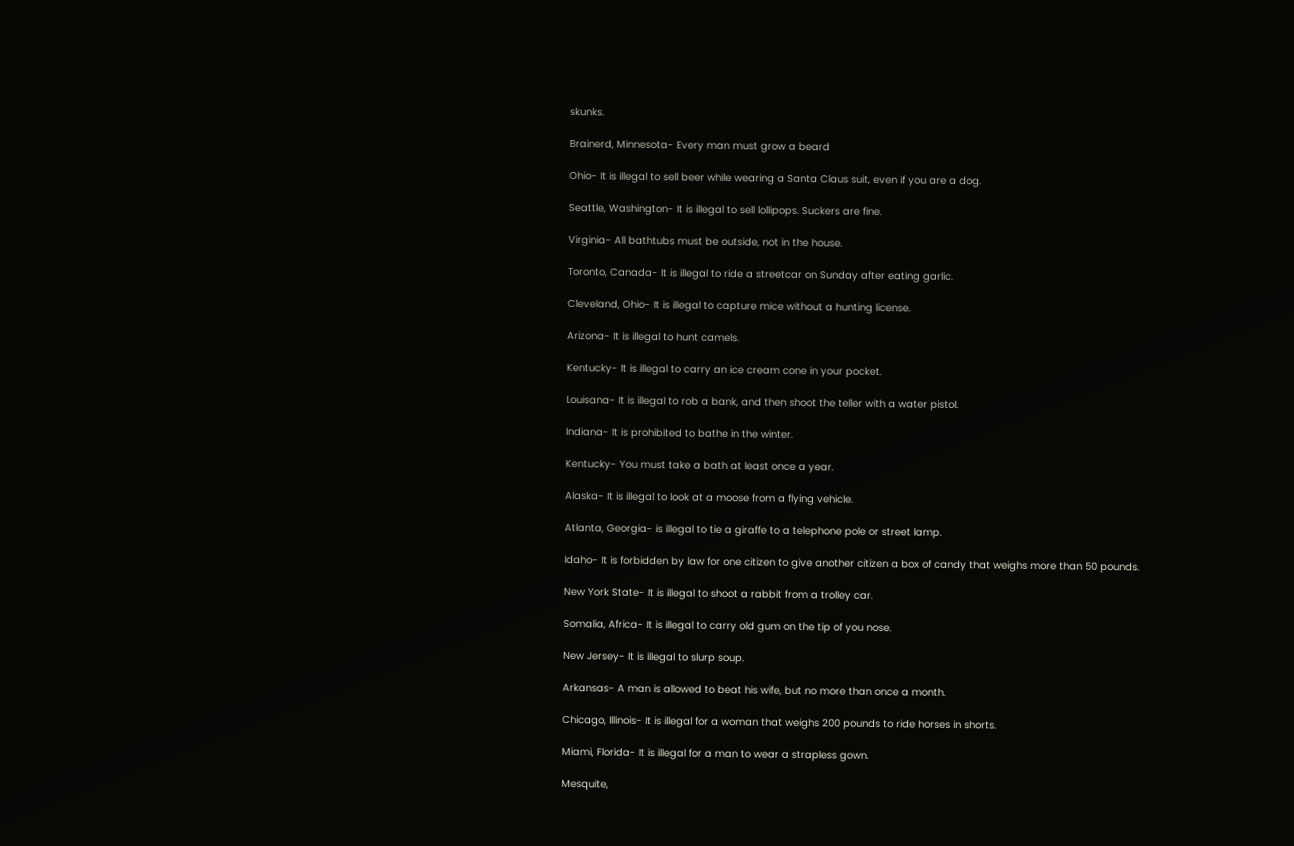skunks.

Brainerd, Minnesota- Every man must grow a beard

Ohio- It is illegal to sell beer while wearing a Santa Claus suit, even if you are a dog.

Seattle, Washington- It is illegal to sell lollipops. Suckers are fine.

Virginia- All bathtubs must be outside, not in the house.

Toronto, Canada- It is illegal to ride a streetcar on Sunday after eating garlic.

Cleveland, Ohio- It is illegal to capture mice without a hunting license.

Arizona- It is illegal to hunt camels.

Kentucky- It is illegal to carry an ice cream cone in your pocket.

Louisana- It is illegal to rob a bank, and then shoot the teller with a water pistol.

Indiana- It is prohibited to bathe in the winter.

Kentucky- You must take a bath at least once a year.

Alaska- It is illegal to look at a moose from a flying vehicle.

Atlanta, Georgia- is illegal to tie a giraffe to a telephone pole or street lamp.

Idaho- It is forbidden by law for one citizen to give another citizen a box of candy that weighs more than 50 pounds.

New York State- It is illegal to shoot a rabbit from a trolley car.

Somalia, Africa- It is illegal to carry old gum on the tip of you nose.

New Jersey- It is illegal to slurp soup.

Arkansas- A man is allowed to beat his wife, but no more than once a month.

Chicago, Illinois- It is illegal for a woman that weighs 200 pounds to ride horses in shorts.

Miami, Florida- It is illegal for a man to wear a strapless gown.

Mesquite,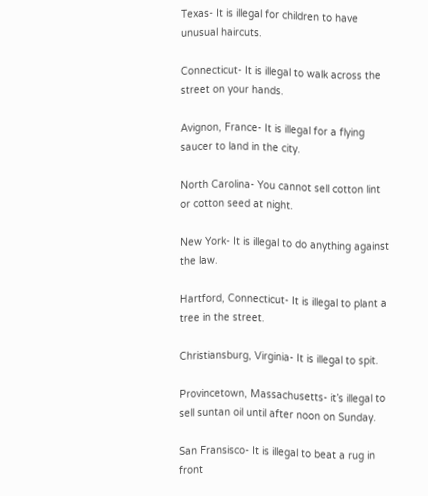Texas- It is illegal for children to have unusual haircuts.

Connecticut- It is illegal to walk across the street on your hands.

Avignon, France- It is illegal for a flying saucer to land in the city.

North Carolina- You cannot sell cotton lint or cotton seed at night.

New York- It is illegal to do anything against the law.

Hartford, Connecticut- It is illegal to plant a tree in the street.

Christiansburg, Virginia- It is illegal to spit.

Provincetown, Massachusetts- it’s illegal to sell suntan oil until after noon on Sunday.

San Fransisco- It is illegal to beat a rug in front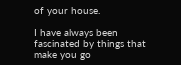of your house.

I have always been fascinated by things that make you go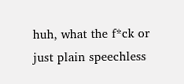huh, what the f*ck or just plain speechless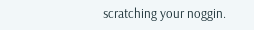scratching your noggin.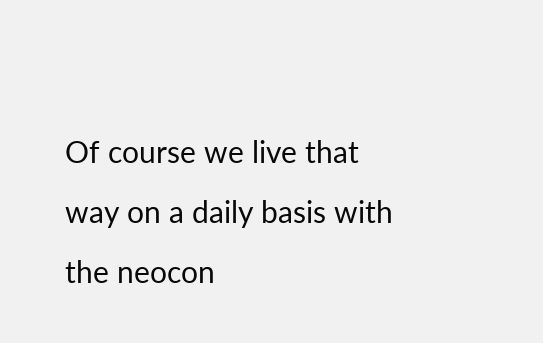Of course we live that way on a daily basis with the neocon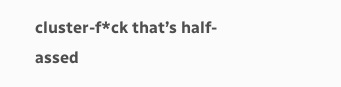cluster-f*ck that’s half-assed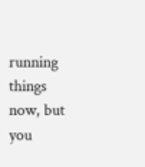running things now, but you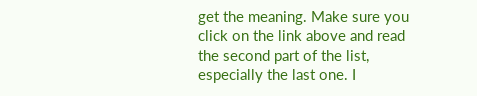get the meaning. Make sure you click on the link above and read the second part of the list, especially the last one. I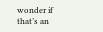wonder if that’s an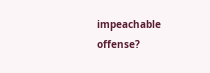impeachable offense?